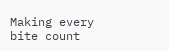Making every bite count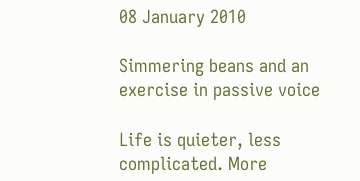08 January 2010

Simmering beans and an exercise in passive voice

Life is quieter, less complicated. More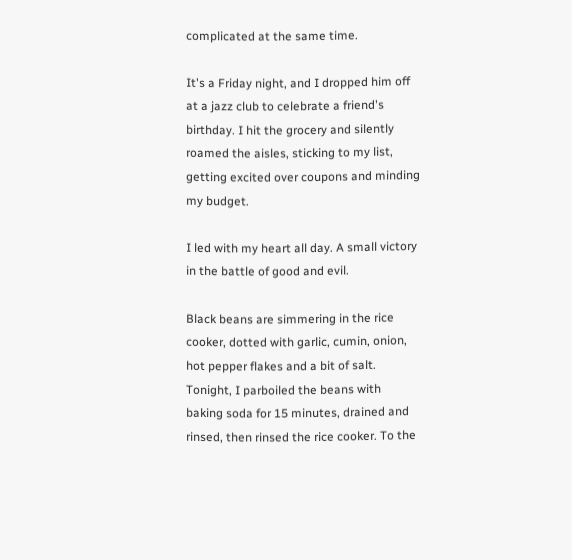complicated at the same time.

It's a Friday night, and I dropped him off at a jazz club to celebrate a friend's birthday. I hit the grocery and silently roamed the aisles, sticking to my list, getting excited over coupons and minding my budget.

I led with my heart all day. A small victory in the battle of good and evil.

Black beans are simmering in the rice cooker, dotted with garlic, cumin, onion, hot pepper flakes and a bit of salt. Tonight, I parboiled the beans with baking soda for 15 minutes, drained and rinsed, then rinsed the rice cooker. To the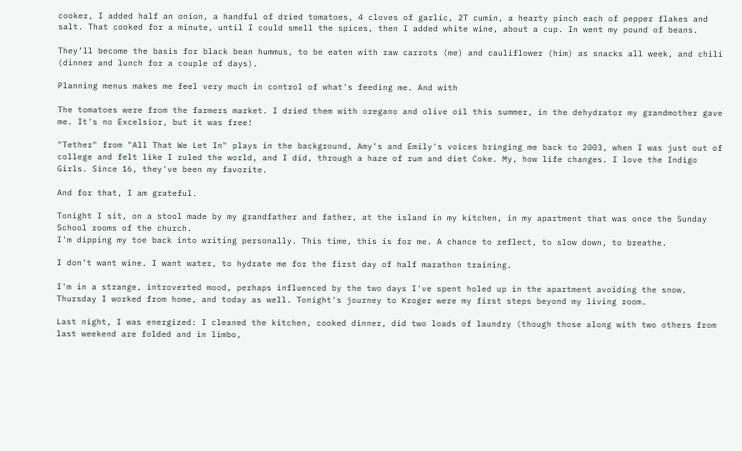cooker, I added half an onion, a handful of dried tomatoes, 4 cloves of garlic, 2T cumin, a hearty pinch each of pepper flakes and salt. That cooked for a minute, until I could smell the spices, then I added white wine, about a cup. In went my pound of beans.

They’ll become the basis for black bean hummus, to be eaten with raw carrots (me) and cauliflower (him) as snacks all week, and chili (dinner and lunch for a couple of days).

Planning menus makes me feel very much in control of what's feeding me. And with

The tomatoes were from the farmers market. I dried them with oregano and olive oil this summer, in the dehydrator my grandmother gave me. It's no Excelsior, but it was free!

"Tether" from "All That We Let In" plays in the background, Amy's and Emily's voices bringing me back to 2003, when I was just out of college and felt like I ruled the world, and I did, through a haze of rum and diet Coke. My, how life changes. I love the Indigo Girls. Since 16, they've been my favorite.

And for that, I am grateful.

Tonight I sit, on a stool made by my grandfather and father, at the island in my kitchen, in my apartment that was once the Sunday School rooms of the church.
I'm dipping my toe back into writing personally. This time, this is for me. A chance to reflect, to slow down, to breathe.

I don't want wine. I want water, to hydrate me for the first day of half marathon training.

I'm in a strange, introverted mood, perhaps influenced by the two days I've spent holed up in the apartment avoiding the snow. Thursday I worked from home, and today as well. Tonight's journey to Kroger were my first steps beyond my living room.

Last night, I was energized: I cleaned the kitchen, cooked dinner, did two loads of laundry (though those along with two others from last weekend are folded and in limbo,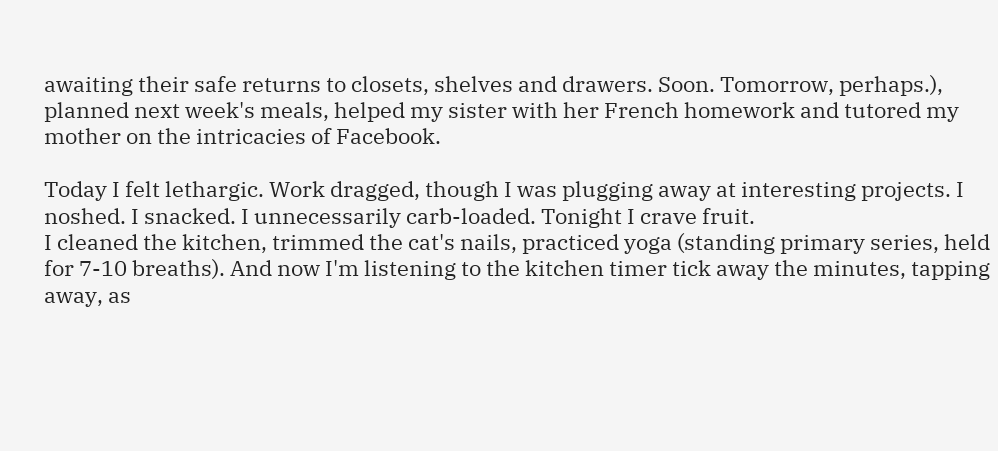awaiting their safe returns to closets, shelves and drawers. Soon. Tomorrow, perhaps.), planned next week's meals, helped my sister with her French homework and tutored my mother on the intricacies of Facebook.

Today I felt lethargic. Work dragged, though I was plugging away at interesting projects. I noshed. I snacked. I unnecessarily carb-loaded. Tonight I crave fruit.
I cleaned the kitchen, trimmed the cat's nails, practiced yoga (standing primary series, held for 7-10 breaths). And now I'm listening to the kitchen timer tick away the minutes, tapping away, as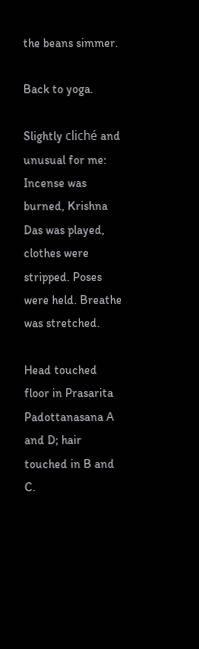the beans simmer.

Back to yoga.

Slightly cliché and unusual for me: Incense was burned, Krishna Das was played, clothes were stripped. Poses were held. Breathe was stretched.

Head touched floor in Prasarita Padottanasana A and D; hair touched in B and C.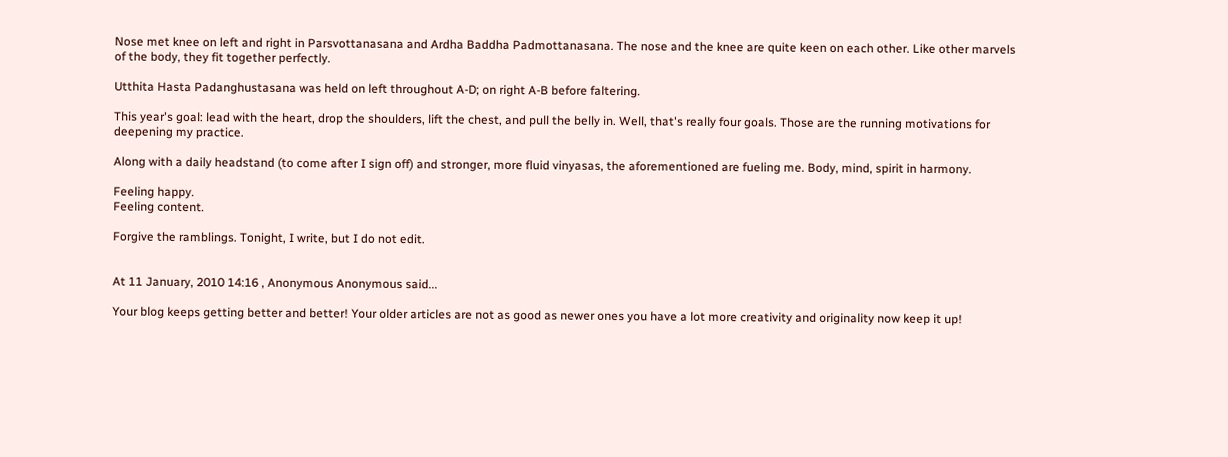Nose met knee on left and right in Parsvottanasana and Ardha Baddha Padmottanasana. The nose and the knee are quite keen on each other. Like other marvels of the body, they fit together perfectly.

Utthita Hasta Padanghustasana was held on left throughout A-D; on right A-B before faltering.

This year's goal: lead with the heart, drop the shoulders, lift the chest, and pull the belly in. Well, that's really four goals. Those are the running motivations for deepening my practice.

Along with a daily headstand (to come after I sign off) and stronger, more fluid vinyasas, the aforementioned are fueling me. Body, mind, spirit in harmony.

Feeling happy.
Feeling content.

Forgive the ramblings. Tonight, I write, but I do not edit.


At 11 January, 2010 14:16 , Anonymous Anonymous said...

Your blog keeps getting better and better! Your older articles are not as good as newer ones you have a lot more creativity and originality now keep it up!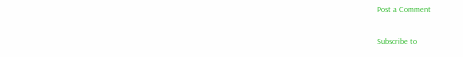Post a Comment

Subscribe to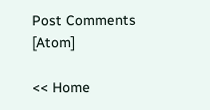Post Comments [Atom]

<< Home